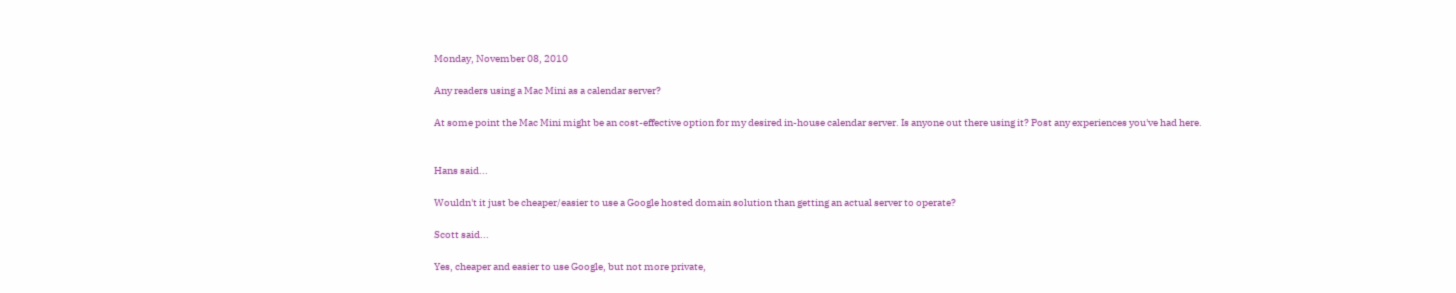Monday, November 08, 2010

Any readers using a Mac Mini as a calendar server?

At some point the Mac Mini might be an cost-effective option for my desired in-house calendar server. Is anyone out there using it? Post any experiences you've had here.


Hans said...

Wouldn't it just be cheaper/easier to use a Google hosted domain solution than getting an actual server to operate?

Scott said...

Yes, cheaper and easier to use Google, but not more private,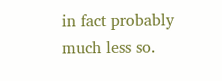in fact probably much less so.